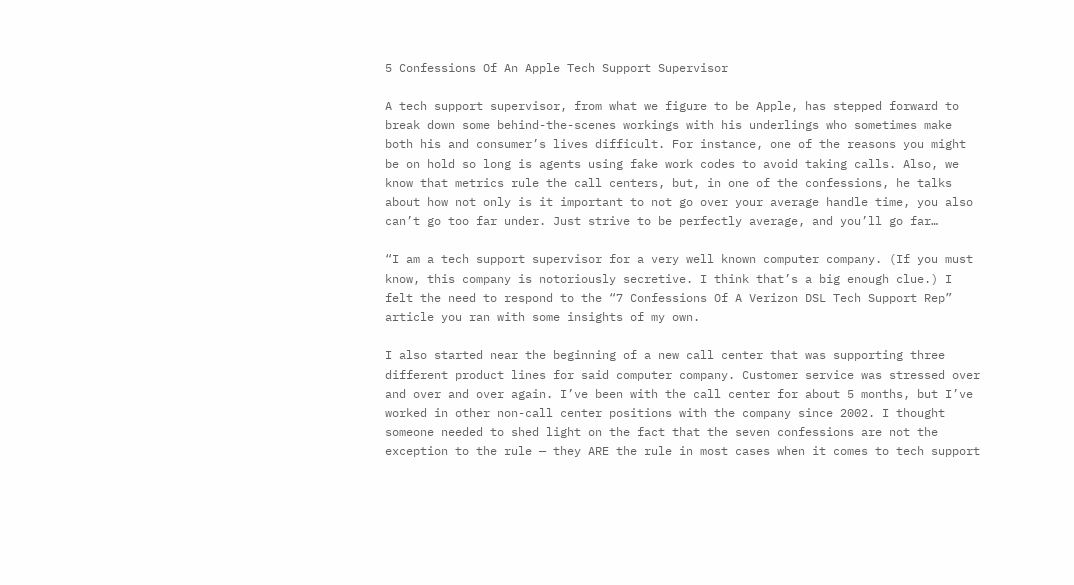5 Confessions Of An Apple Tech Support Supervisor

A tech support supervisor, from what we figure to be Apple, has stepped forward to break down some behind-the-scenes workings with his underlings who sometimes make both his and consumer’s lives difficult. For instance, one of the reasons you might be on hold so long is agents using fake work codes to avoid taking calls. Also, we know that metrics rule the call centers, but, in one of the confessions, he talks about how not only is it important to not go over your average handle time, you also can’t go too far under. Just strive to be perfectly average, and you’ll go far…

“I am a tech support supervisor for a very well known computer company. (If you must know, this company is notoriously secretive. I think that’s a big enough clue.) I felt the need to respond to the “7 Confessions Of A Verizon DSL Tech Support Rep” article you ran with some insights of my own.

I also started near the beginning of a new call center that was supporting three different product lines for said computer company. Customer service was stressed over and over and over again. I’ve been with the call center for about 5 months, but I’ve worked in other non-call center positions with the company since 2002. I thought someone needed to shed light on the fact that the seven confessions are not the exception to the rule — they ARE the rule in most cases when it comes to tech support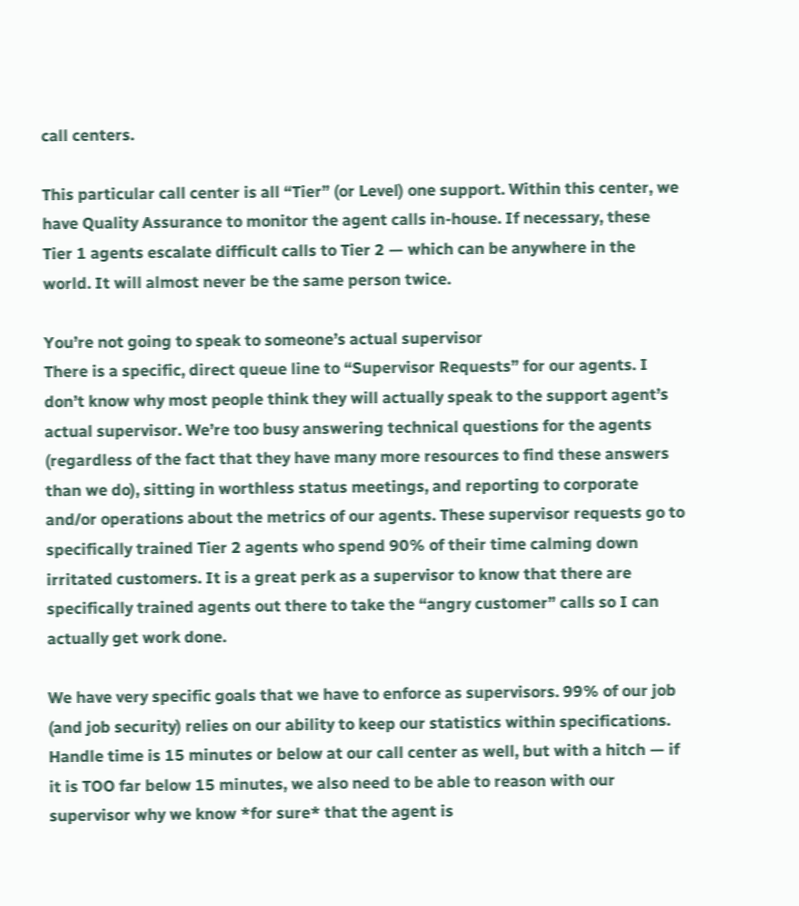call centers.

This particular call center is all “Tier” (or Level) one support. Within this center, we have Quality Assurance to monitor the agent calls in-house. If necessary, these Tier 1 agents escalate difficult calls to Tier 2 — which can be anywhere in the world. It will almost never be the same person twice.

You’re not going to speak to someone’s actual supervisor
There is a specific, direct queue line to “Supervisor Requests” for our agents. I don’t know why most people think they will actually speak to the support agent’s actual supervisor. We’re too busy answering technical questions for the agents (regardless of the fact that they have many more resources to find these answers than we do), sitting in worthless status meetings, and reporting to corporate and/or operations about the metrics of our agents. These supervisor requests go to specifically trained Tier 2 agents who spend 90% of their time calming down irritated customers. It is a great perk as a supervisor to know that there are specifically trained agents out there to take the “angry customer” calls so I can actually get work done.

We have very specific goals that we have to enforce as supervisors. 99% of our job (and job security) relies on our ability to keep our statistics within specifications. Handle time is 15 minutes or below at our call center as well, but with a hitch — if it is TOO far below 15 minutes, we also need to be able to reason with our supervisor why we know *for sure* that the agent is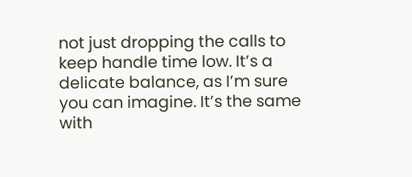not just dropping the calls to keep handle time low. It’s a delicate balance, as I’m sure you can imagine. It’s the same with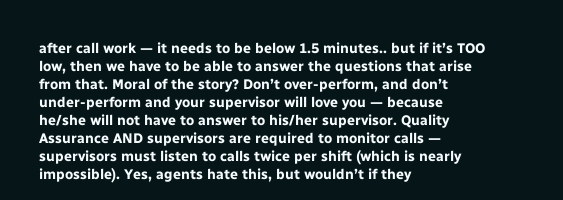after call work — it needs to be below 1.5 minutes.. but if it’s TOO low, then we have to be able to answer the questions that arise from that. Moral of the story? Don’t over-perform, and don’t under-perform and your supervisor will love you — because he/she will not have to answer to his/her supervisor. Quality Assurance AND supervisors are required to monitor calls — supervisors must listen to calls twice per shift (which is nearly impossible). Yes, agents hate this, but wouldn’t if they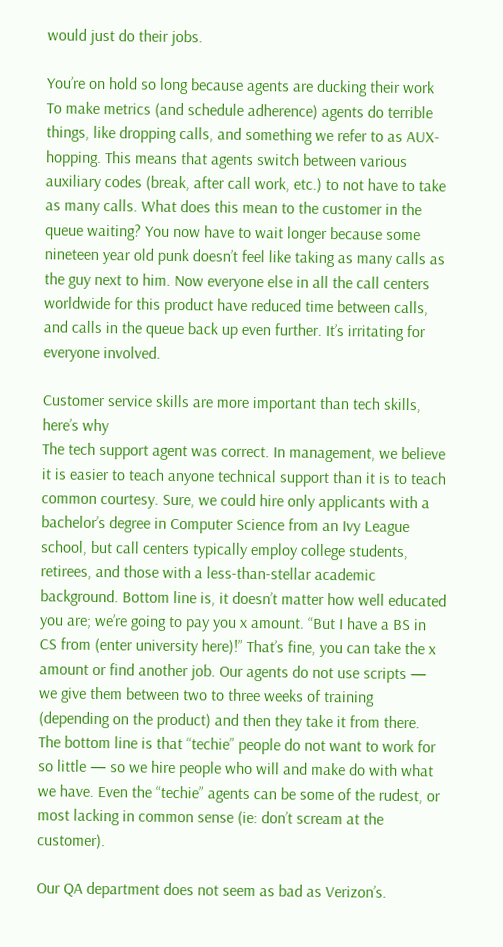would just do their jobs.

You’re on hold so long because agents are ducking their work
To make metrics (and schedule adherence) agents do terrible things, like dropping calls, and something we refer to as AUX-hopping. This means that agents switch between various auxiliary codes (break, after call work, etc.) to not have to take as many calls. What does this mean to the customer in the queue waiting? You now have to wait longer because some nineteen year old punk doesn’t feel like taking as many calls as the guy next to him. Now everyone else in all the call centers worldwide for this product have reduced time between calls, and calls in the queue back up even further. It’s irritating for everyone involved.

Customer service skills are more important than tech skills, here’s why
The tech support agent was correct. In management, we believe it is easier to teach anyone technical support than it is to teach common courtesy. Sure, we could hire only applicants with a bachelor’s degree in Computer Science from an Ivy League school, but call centers typically employ college students, retirees, and those with a less-than-stellar academic background. Bottom line is, it doesn’t matter how well educated you are; we’re going to pay you x amount. “But I have a BS in CS from (enter university here)!” That’s fine, you can take the x amount or find another job. Our agents do not use scripts — we give them between two to three weeks of training (depending on the product) and then they take it from there. The bottom line is that “techie” people do not want to work for so little — so we hire people who will and make do with what we have. Even the “techie” agents can be some of the rudest, or most lacking in common sense (ie: don’t scream at the customer).

Our QA department does not seem as bad as Verizon’s.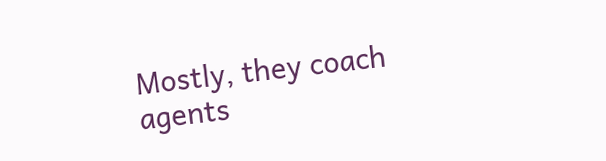Mostly, they coach agents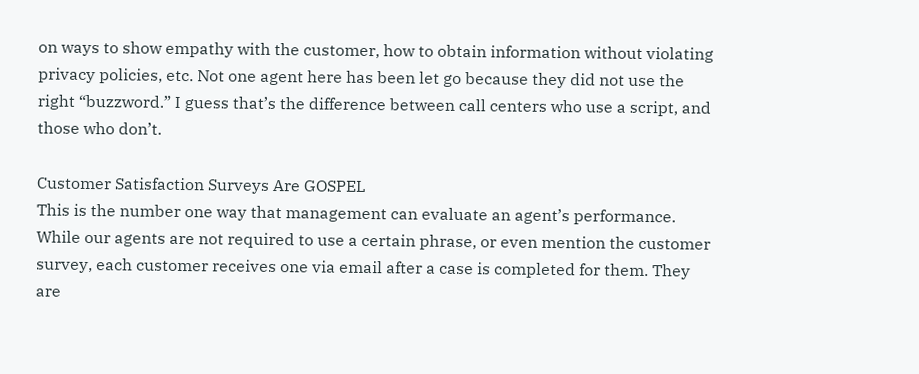on ways to show empathy with the customer, how to obtain information without violating privacy policies, etc. Not one agent here has been let go because they did not use the right “buzzword.” I guess that’s the difference between call centers who use a script, and those who don’t.

Customer Satisfaction Surveys Are GOSPEL
This is the number one way that management can evaluate an agent’s performance. While our agents are not required to use a certain phrase, or even mention the customer survey, each customer receives one via email after a case is completed for them. They are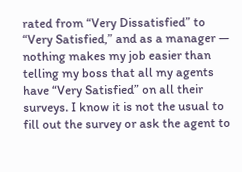rated from “Very Dissatisfied” to “Very Satisfied,” and as a manager — nothing makes my job easier than telling my boss that all my agents have “Very Satisfied” on all their surveys. I know it is not the usual to fill out the survey or ask the agent to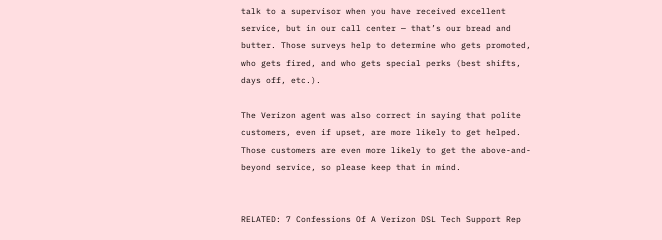talk to a supervisor when you have received excellent service, but in our call center — that’s our bread and butter. Those surveys help to determine who gets promoted, who gets fired, and who gets special perks (best shifts, days off, etc.).

The Verizon agent was also correct in saying that polite customers, even if upset, are more likely to get helped. Those customers are even more likely to get the above-and-beyond service, so please keep that in mind.


RELATED: 7 Confessions Of A Verizon DSL Tech Support Rep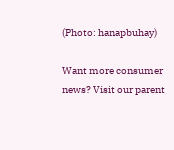(Photo: hanapbuhay)

Want more consumer news? Visit our parent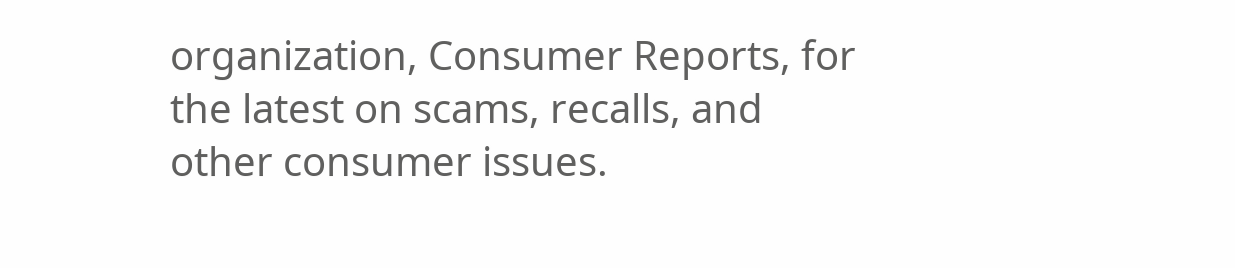organization, Consumer Reports, for the latest on scams, recalls, and other consumer issues.